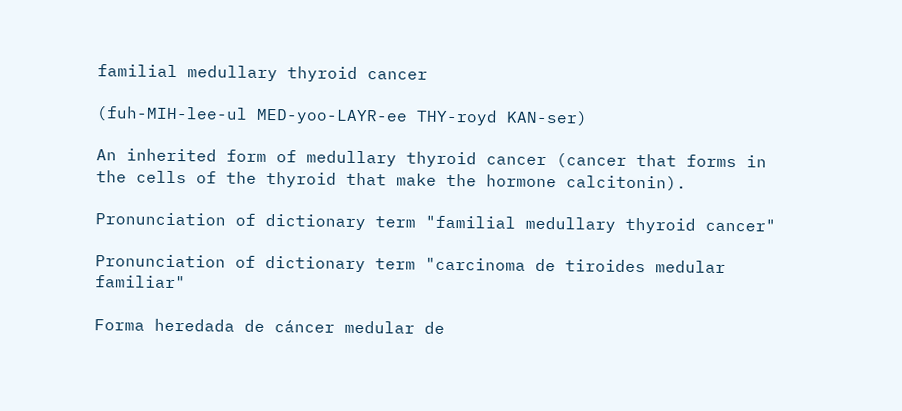familial medullary thyroid cancer

(fuh-MIH-lee-ul MED-yoo-LAYR-ee THY-royd KAN-ser)

An inherited form of medullary thyroid cancer (cancer that forms in the cells of the thyroid that make the hormone calcitonin).

Pronunciation of dictionary term "familial medullary thyroid cancer"

Pronunciation of dictionary term "carcinoma de tiroides medular familiar"

Forma heredada de cáncer medular de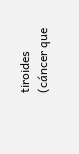tiroides (cáncer que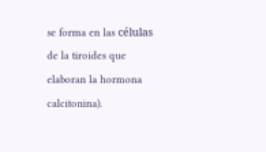se forma en las células de la tiroides que elaboran la hormona calcitonina).